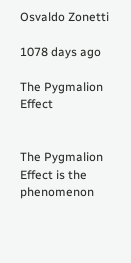Osvaldo Zonetti

1078 days ago

The Pygmalion Effect


The Pygmalion Effect is the phenomenon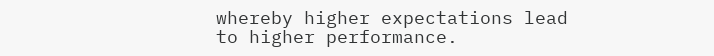whereby higher expectations lead to higher performance.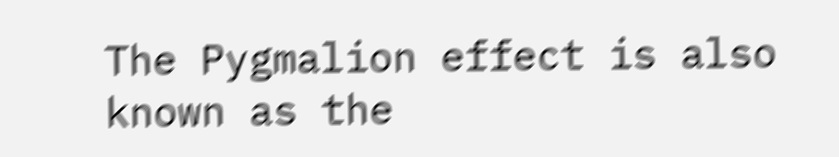The Pygmalion effect is also known as the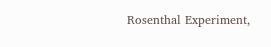Rosenthal Experiment,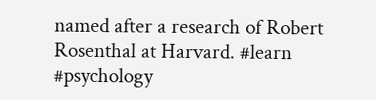named after a research of Robert Rosenthal at Harvard. #learn #psychology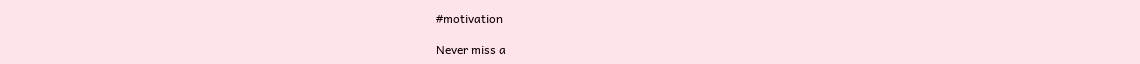#motivation

Never miss a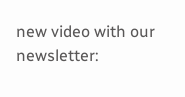new video with our newsletter: